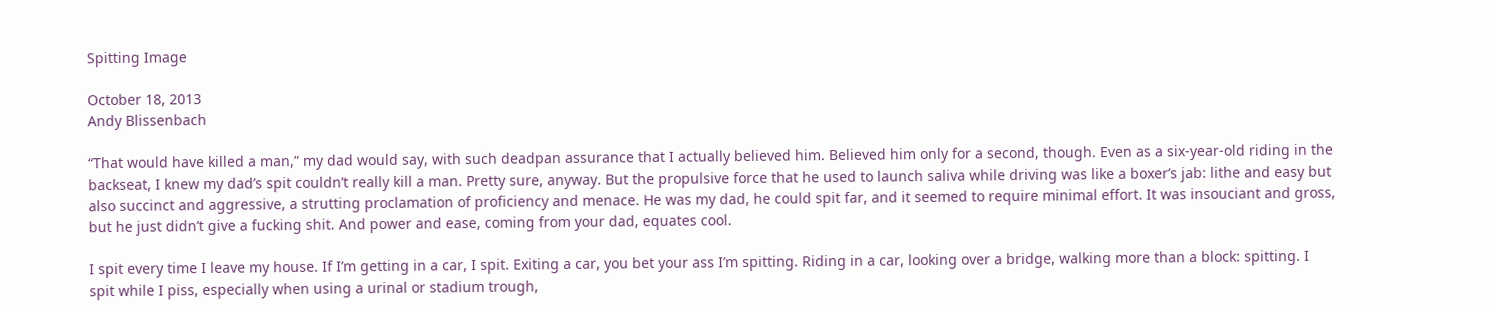Spitting Image

October 18, 2013
Andy Blissenbach

“That would have killed a man,” my dad would say, with such deadpan assurance that I actually believed him. Believed him only for a second, though. Even as a six-year-old riding in the backseat, I knew my dad’s spit couldn’t really kill a man. Pretty sure, anyway. But the propulsive force that he used to launch saliva while driving was like a boxer’s jab: lithe and easy but also succinct and aggressive, a strutting proclamation of proficiency and menace. He was my dad, he could spit far, and it seemed to require minimal effort. It was insouciant and gross, but he just didn’t give a fucking shit. And power and ease, coming from your dad, equates cool.

I spit every time I leave my house. If I’m getting in a car, I spit. Exiting a car, you bet your ass I’m spitting. Riding in a car, looking over a bridge, walking more than a block: spitting. I spit while I piss, especially when using a urinal or stadium trough,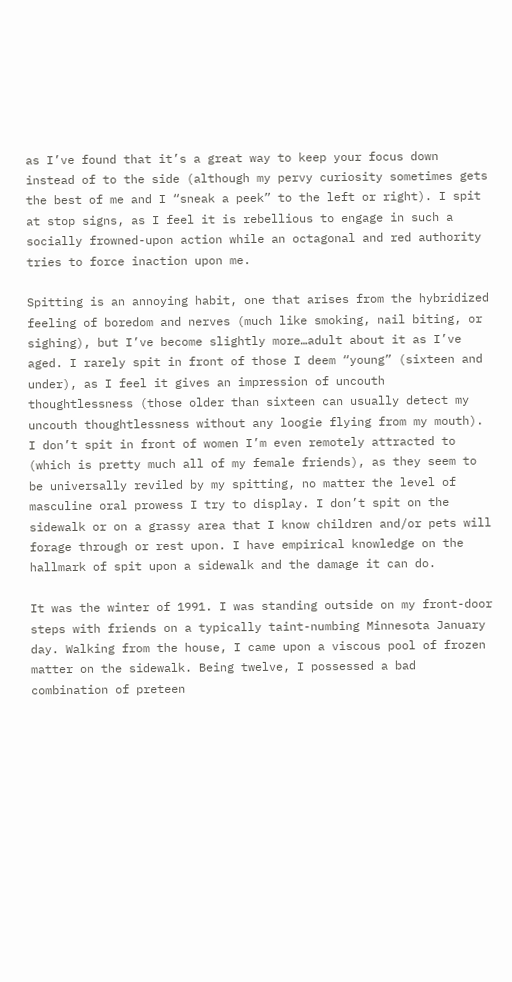as I’ve found that it’s a great way to keep your focus down instead of to the side (although my pervy curiosity sometimes gets the best of me and I “sneak a peek” to the left or right). I spit at stop signs, as I feel it is rebellious to engage in such a socially frowned-upon action while an octagonal and red authority tries to force inaction upon me.

Spitting is an annoying habit, one that arises from the hybridized feeling of boredom and nerves (much like smoking, nail biting, or sighing), but I’ve become slightly more…adult about it as I’ve aged. I rarely spit in front of those I deem “young” (sixteen and under), as I feel it gives an impression of uncouth thoughtlessness (those older than sixteen can usually detect my uncouth thoughtlessness without any loogie flying from my mouth). I don’t spit in front of women I’m even remotely attracted to (which is pretty much all of my female friends), as they seem to be universally reviled by my spitting, no matter the level of masculine oral prowess I try to display. I don’t spit on the sidewalk or on a grassy area that I know children and/or pets will forage through or rest upon. I have empirical knowledge on the hallmark of spit upon a sidewalk and the damage it can do.

It was the winter of 1991. I was standing outside on my front-door steps with friends on a typically taint-numbing Minnesota January day. Walking from the house, I came upon a viscous pool of frozen matter on the sidewalk. Being twelve, I possessed a bad combination of preteen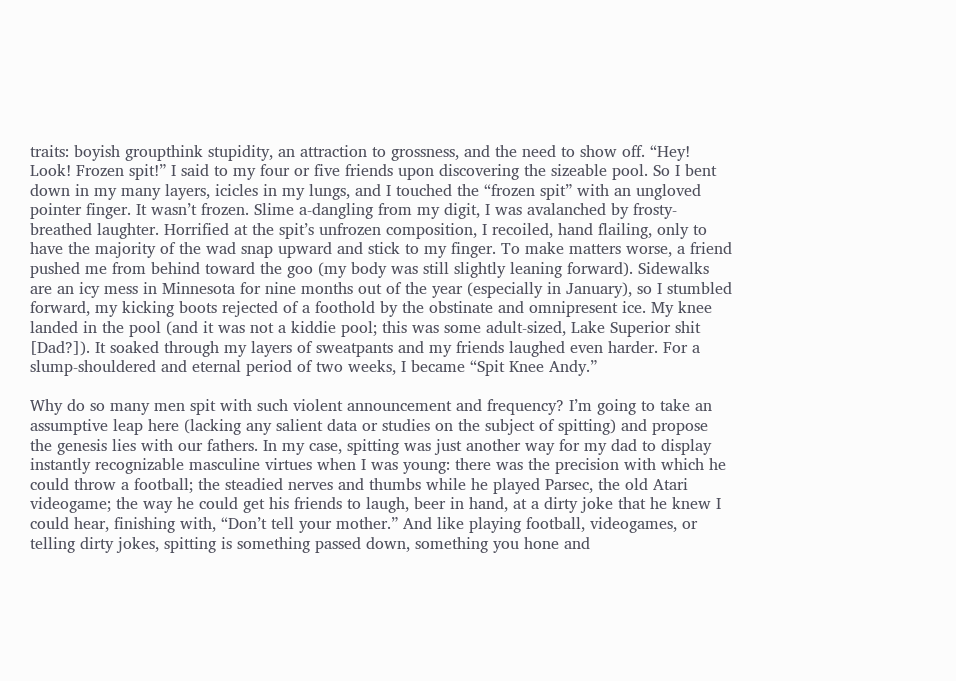traits: boyish groupthink stupidity, an attraction to grossness, and the need to show off. “Hey! Look! Frozen spit!” I said to my four or five friends upon discovering the sizeable pool. So I bent down in my many layers, icicles in my lungs, and I touched the “frozen spit” with an ungloved pointer finger. It wasn’t frozen. Slime a-dangling from my digit, I was avalanched by frosty-breathed laughter. Horrified at the spit’s unfrozen composition, I recoiled, hand flailing, only to have the majority of the wad snap upward and stick to my finger. To make matters worse, a friend pushed me from behind toward the goo (my body was still slightly leaning forward). Sidewalks are an icy mess in Minnesota for nine months out of the year (especially in January), so I stumbled forward, my kicking boots rejected of a foothold by the obstinate and omnipresent ice. My knee landed in the pool (and it was not a kiddie pool; this was some adult-sized, Lake Superior shit [Dad?]). It soaked through my layers of sweatpants and my friends laughed even harder. For a slump-shouldered and eternal period of two weeks, I became “Spit Knee Andy.”

Why do so many men spit with such violent announcement and frequency? I’m going to take an assumptive leap here (lacking any salient data or studies on the subject of spitting) and propose the genesis lies with our fathers. In my case, spitting was just another way for my dad to display instantly recognizable masculine virtues when I was young: there was the precision with which he could throw a football; the steadied nerves and thumbs while he played Parsec, the old Atari videogame; the way he could get his friends to laugh, beer in hand, at a dirty joke that he knew I could hear, finishing with, “Don’t tell your mother.” And like playing football, videogames, or telling dirty jokes, spitting is something passed down, something you hone and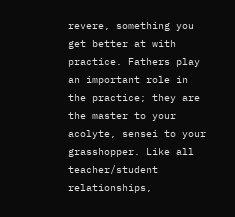revere, something you get better at with practice. Fathers play an important role in the practice; they are the master to your acolyte, sensei to your grasshopper. Like all teacher/student relationships,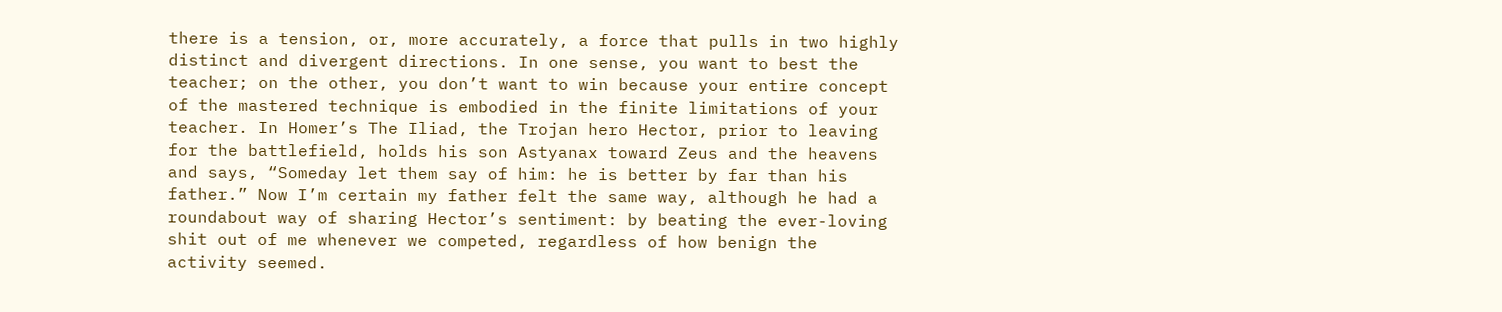there is a tension, or, more accurately, a force that pulls in two highly distinct and divergent directions. In one sense, you want to best the teacher; on the other, you don’t want to win because your entire concept of the mastered technique is embodied in the finite limitations of your teacher. In Homer’s The Iliad, the Trojan hero Hector, prior to leaving for the battlefield, holds his son Astyanax toward Zeus and the heavens and says, “Someday let them say of him: he is better by far than his father.” Now I’m certain my father felt the same way, although he had a roundabout way of sharing Hector’s sentiment: by beating the ever-loving shit out of me whenever we competed, regardless of how benign the activity seemed.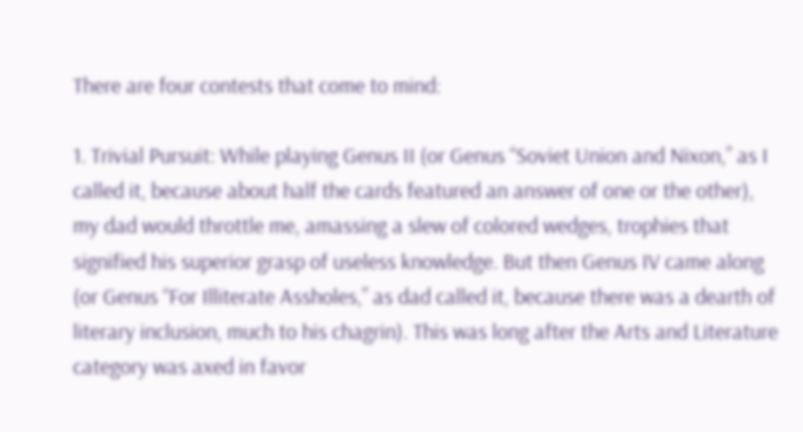There are four contests that come to mind:

1. Trivial Pursuit: While playing Genus II (or Genus “Soviet Union and Nixon,” as I called it, because about half the cards featured an answer of one or the other), my dad would throttle me, amassing a slew of colored wedges, trophies that signified his superior grasp of useless knowledge. But then Genus IV came along (or Genus “For Illiterate Assholes,” as dad called it, because there was a dearth of literary inclusion, much to his chagrin). This was long after the Arts and Literature category was axed in favor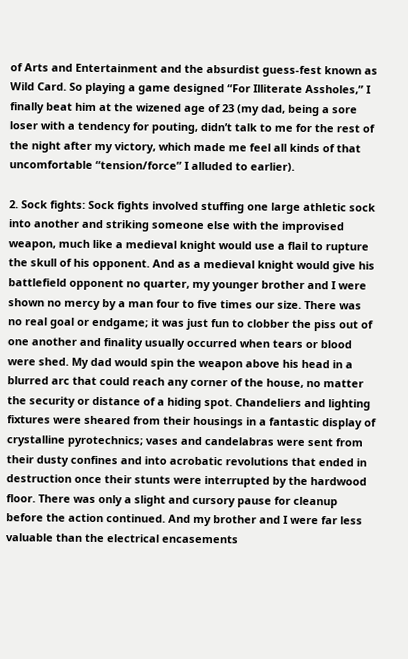of Arts and Entertainment and the absurdist guess-fest known as Wild Card. So playing a game designed “For Illiterate Assholes,” I finally beat him at the wizened age of 23 (my dad, being a sore loser with a tendency for pouting, didn’t talk to me for the rest of the night after my victory, which made me feel all kinds of that uncomfortable “tension/force” I alluded to earlier).

2. Sock fights: Sock fights involved stuffing one large athletic sock into another and striking someone else with the improvised weapon, much like a medieval knight would use a flail to rupture the skull of his opponent. And as a medieval knight would give his battlefield opponent no quarter, my younger brother and I were shown no mercy by a man four to five times our size. There was no real goal or endgame; it was just fun to clobber the piss out of one another and finality usually occurred when tears or blood were shed. My dad would spin the weapon above his head in a blurred arc that could reach any corner of the house, no matter the security or distance of a hiding spot. Chandeliers and lighting fixtures were sheared from their housings in a fantastic display of crystalline pyrotechnics; vases and candelabras were sent from their dusty confines and into acrobatic revolutions that ended in destruction once their stunts were interrupted by the hardwood floor. There was only a slight and cursory pause for cleanup before the action continued. And my brother and I were far less valuable than the electrical encasements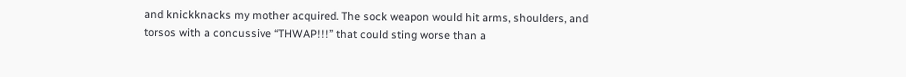and knickknacks my mother acquired. The sock weapon would hit arms, shoulders, and torsos with a concussive “THWAP!!!” that could sting worse than a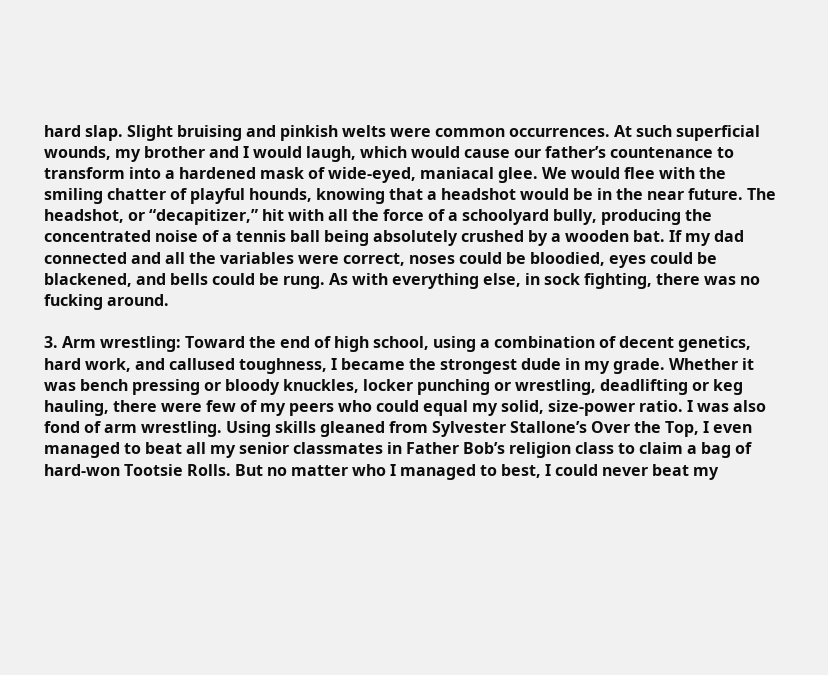hard slap. Slight bruising and pinkish welts were common occurrences. At such superficial wounds, my brother and I would laugh, which would cause our father’s countenance to transform into a hardened mask of wide-eyed, maniacal glee. We would flee with the smiling chatter of playful hounds, knowing that a headshot would be in the near future. The headshot, or “decapitizer,” hit with all the force of a schoolyard bully, producing the concentrated noise of a tennis ball being absolutely crushed by a wooden bat. If my dad connected and all the variables were correct, noses could be bloodied, eyes could be blackened, and bells could be rung. As with everything else, in sock fighting, there was no fucking around.

3. Arm wrestling: Toward the end of high school, using a combination of decent genetics, hard work, and callused toughness, I became the strongest dude in my grade. Whether it was bench pressing or bloody knuckles, locker punching or wrestling, deadlifting or keg hauling, there were few of my peers who could equal my solid, size-power ratio. I was also fond of arm wrestling. Using skills gleaned from Sylvester Stallone’s Over the Top, I even managed to beat all my senior classmates in Father Bob’s religion class to claim a bag of hard-won Tootsie Rolls. But no matter who I managed to best, I could never beat my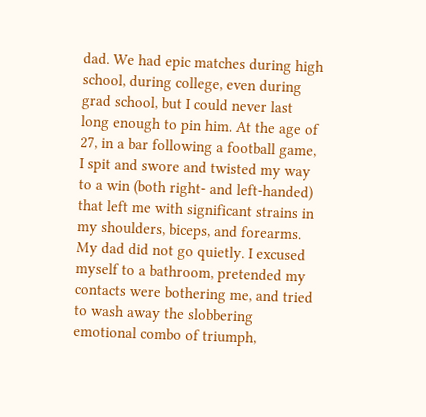dad. We had epic matches during high school, during college, even during grad school, but I could never last long enough to pin him. At the age of 27, in a bar following a football game, I spit and swore and twisted my way to a win (both right- and left-handed) that left me with significant strains in my shoulders, biceps, and forearms. My dad did not go quietly. I excused myself to a bathroom, pretended my contacts were bothering me, and tried to wash away the slobbering emotional combo of triumph,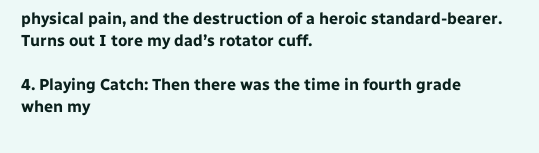physical pain, and the destruction of a heroic standard-bearer. Turns out I tore my dad’s rotator cuff.

4. Playing Catch: Then there was the time in fourth grade when my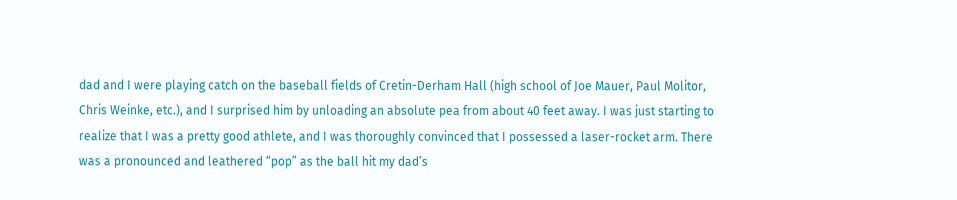dad and I were playing catch on the baseball fields of Cretin-Derham Hall (high school of Joe Mauer, Paul Molitor, Chris Weinke, etc.), and I surprised him by unloading an absolute pea from about 40 feet away. I was just starting to realize that I was a pretty good athlete, and I was thoroughly convinced that I possessed a laser-rocket arm. There was a pronounced and leathered “pop” as the ball hit my dad’s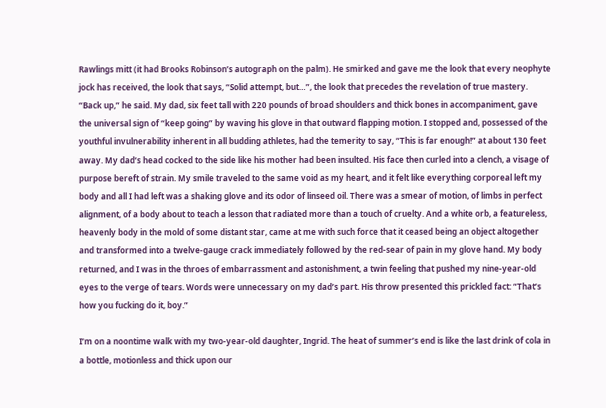Rawlings mitt (it had Brooks Robinson’s autograph on the palm). He smirked and gave me the look that every neophyte jock has received, the look that says, “Solid attempt, but…”, the look that precedes the revelation of true mastery. “Back up,” he said. My dad, six feet tall with 220 pounds of broad shoulders and thick bones in accompaniment, gave the universal sign of “keep going” by waving his glove in that outward flapping motion. I stopped and, possessed of the youthful invulnerability inherent in all budding athletes, had the temerity to say, “This is far enough!” at about 130 feet away. My dad’s head cocked to the side like his mother had been insulted. His face then curled into a clench, a visage of purpose bereft of strain. My smile traveled to the same void as my heart, and it felt like everything corporeal left my body and all I had left was a shaking glove and its odor of linseed oil. There was a smear of motion, of limbs in perfect alignment, of a body about to teach a lesson that radiated more than a touch of cruelty. And a white orb, a featureless, heavenly body in the mold of some distant star, came at me with such force that it ceased being an object altogether and transformed into a twelve-gauge crack immediately followed by the red-sear of pain in my glove hand. My body returned, and I was in the throes of embarrassment and astonishment, a twin feeling that pushed my nine-year-old eyes to the verge of tears. Words were unnecessary on my dad’s part. His throw presented this prickled fact: “That’s how you fucking do it, boy.”

I’m on a noontime walk with my two-year-old daughter, Ingrid. The heat of summer’s end is like the last drink of cola in a bottle, motionless and thick upon our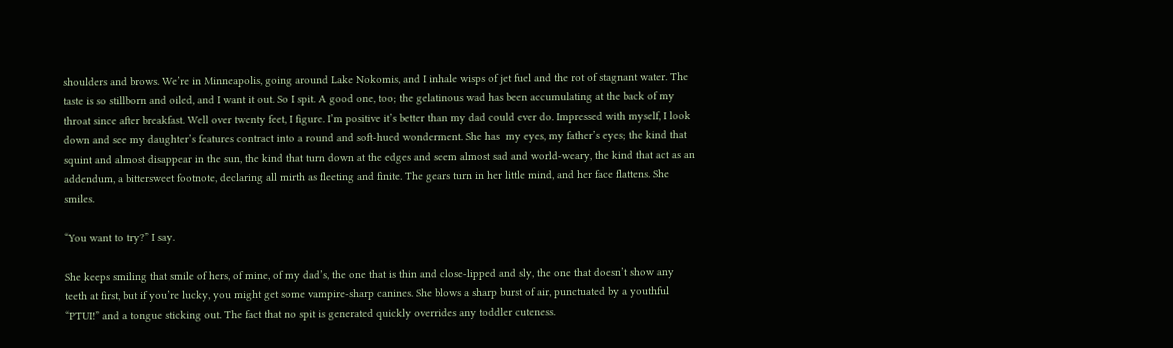shoulders and brows. We’re in Minneapolis, going around Lake Nokomis, and I inhale wisps of jet fuel and the rot of stagnant water. The taste is so stillborn and oiled, and I want it out. So I spit. A good one, too; the gelatinous wad has been accumulating at the back of my throat since after breakfast. Well over twenty feet, I figure. I’m positive it’s better than my dad could ever do. Impressed with myself, I look down and see my daughter’s features contract into a round and soft-hued wonderment. She has  my eyes, my father’s eyes; the kind that squint and almost disappear in the sun, the kind that turn down at the edges and seem almost sad and world-weary, the kind that act as an addendum, a bittersweet footnote, declaring all mirth as fleeting and finite. The gears turn in her little mind, and her face flattens. She smiles.

“You want to try?” I say.

She keeps smiling that smile of hers, of mine, of my dad’s, the one that is thin and close-lipped and sly, the one that doesn’t show any teeth at first, but if you’re lucky, you might get some vampire-sharp canines. She blows a sharp burst of air, punctuated by a youthful “PTUI!” and a tongue sticking out. The fact that no spit is generated quickly overrides any toddler cuteness.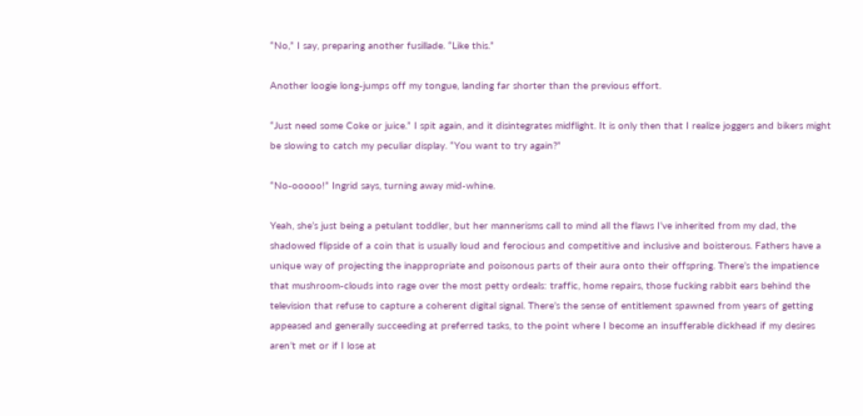“No,” I say, preparing another fusillade. “Like this.”

Another loogie long-jumps off my tongue, landing far shorter than the previous effort.

“Just need some Coke or juice.” I spit again, and it disintegrates midflight. It is only then that I realize joggers and bikers might be slowing to catch my peculiar display. “You want to try again?”

“No-ooooo!” Ingrid says, turning away mid-whine.

Yeah, she’s just being a petulant toddler, but her mannerisms call to mind all the flaws I’ve inherited from my dad, the shadowed flipside of a coin that is usually loud and ferocious and competitive and inclusive and boisterous. Fathers have a unique way of projecting the inappropriate and poisonous parts of their aura onto their offspring. There’s the impatience that mushroom-clouds into rage over the most petty ordeals: traffic, home repairs, those fucking rabbit ears behind the television that refuse to capture a coherent digital signal. There’s the sense of entitlement spawned from years of getting appeased and generally succeeding at preferred tasks, to the point where I become an insufferable dickhead if my desires aren’t met or if I lose at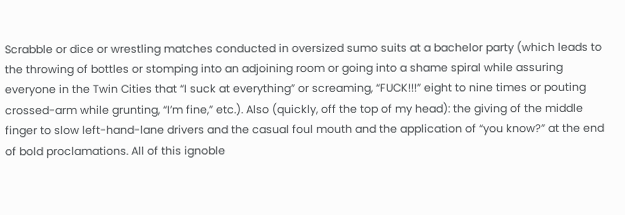Scrabble or dice or wrestling matches conducted in oversized sumo suits at a bachelor party (which leads to the throwing of bottles or stomping into an adjoining room or going into a shame spiral while assuring everyone in the Twin Cities that “I suck at everything” or screaming, “FUCK!!!” eight to nine times or pouting crossed-arm while grunting, “I’m fine,” etc.). Also (quickly, off the top of my head): the giving of the middle finger to slow left-hand-lane drivers and the casual foul mouth and the application of “you know?” at the end of bold proclamations. All of this ignoble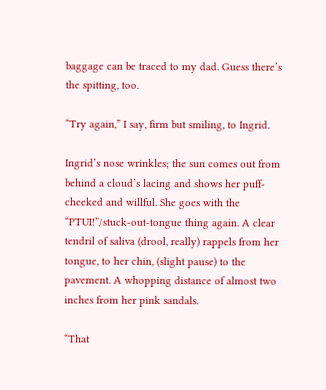baggage can be traced to my dad. Guess there’s the spitting, too.

“Try again,” I say, firm but smiling, to Ingrid.

Ingrid’s nose wrinkles; the sun comes out from behind a cloud’s lacing and shows her puff-cheeked and willful. She goes with the “PTUI!”/stuck-out-tongue thing again. A clear tendril of saliva (drool, really) rappels from her tongue, to her chin, (slight pause) to the pavement. A whopping distance of almost two inches from her pink sandals.

“That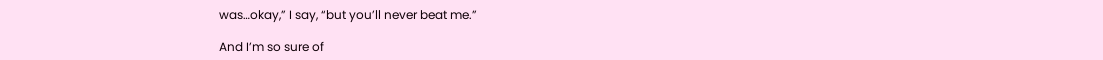was…okay,” I say, “but you’ll never beat me.”

And I’m so sure of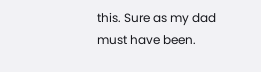this. Sure as my dad must have been.